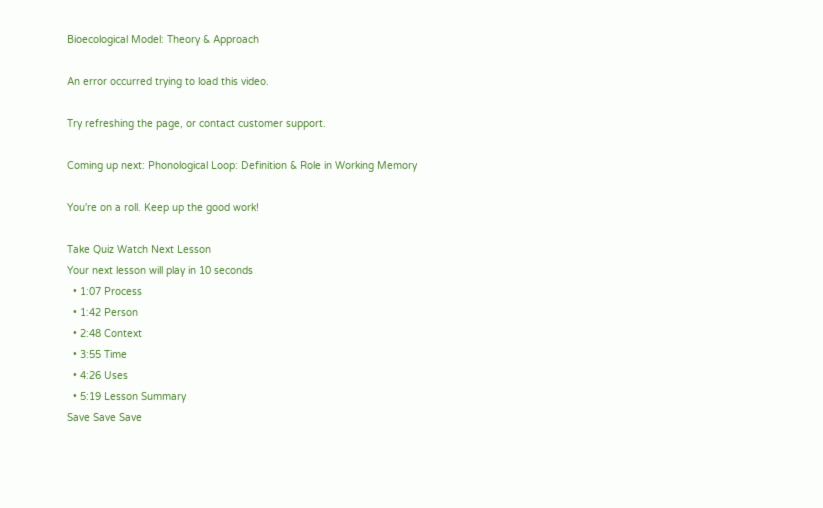Bioecological Model: Theory & Approach

An error occurred trying to load this video.

Try refreshing the page, or contact customer support.

Coming up next: Phonological Loop: Definition & Role in Working Memory

You're on a roll. Keep up the good work!

Take Quiz Watch Next Lesson
Your next lesson will play in 10 seconds
  • 1:07 Process
  • 1:42 Person
  • 2:48 Context
  • 3:55 Time
  • 4:26 Uses
  • 5:19 Lesson Summary
Save Save Save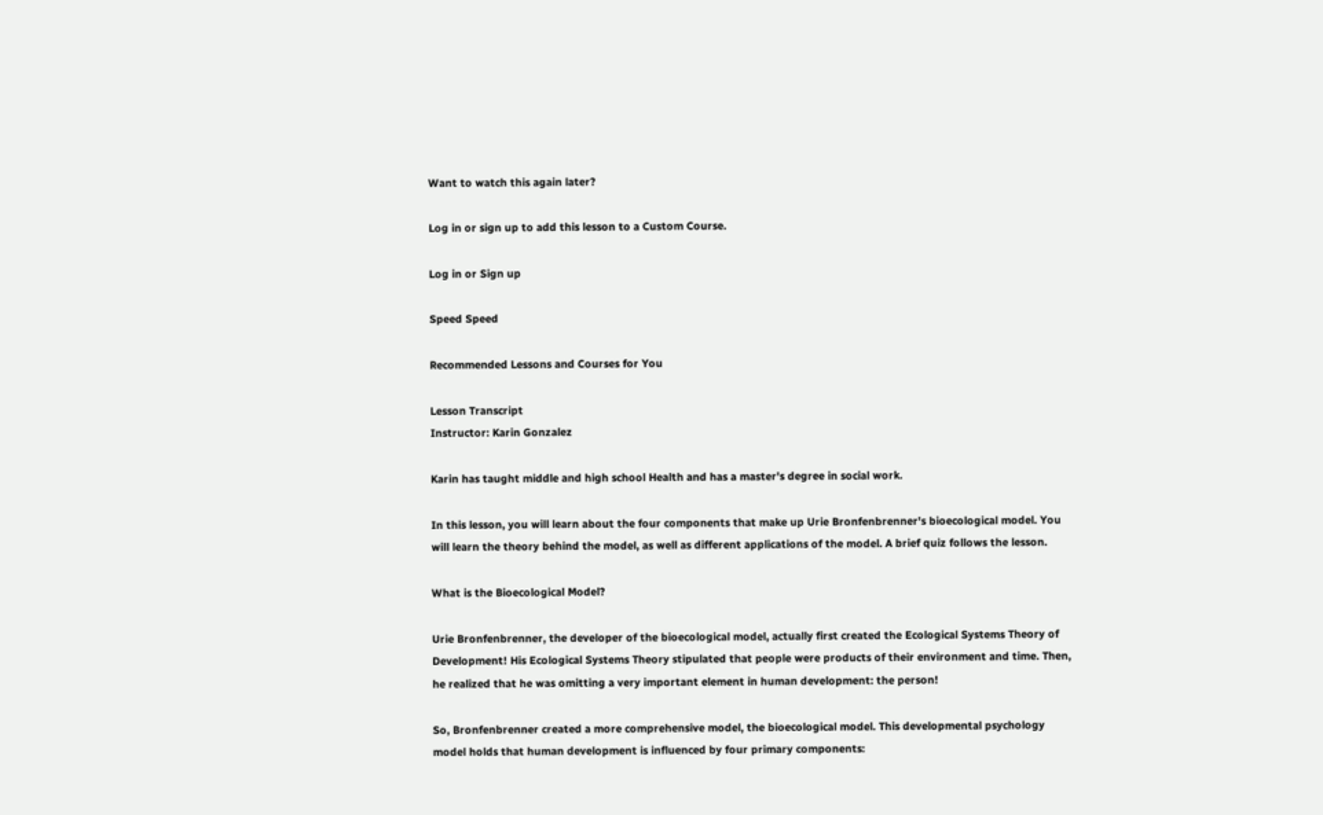Want to watch this again later?

Log in or sign up to add this lesson to a Custom Course.

Log in or Sign up

Speed Speed

Recommended Lessons and Courses for You

Lesson Transcript
Instructor: Karin Gonzalez

Karin has taught middle and high school Health and has a master's degree in social work.

In this lesson, you will learn about the four components that make up Urie Bronfenbrenner's bioecological model. You will learn the theory behind the model, as well as different applications of the model. A brief quiz follows the lesson.

What is the Bioecological Model?

Urie Bronfenbrenner, the developer of the bioecological model, actually first created the Ecological Systems Theory of Development! His Ecological Systems Theory stipulated that people were products of their environment and time. Then, he realized that he was omitting a very important element in human development: the person!

So, Bronfenbrenner created a more comprehensive model, the bioecological model. This developmental psychology model holds that human development is influenced by four primary components: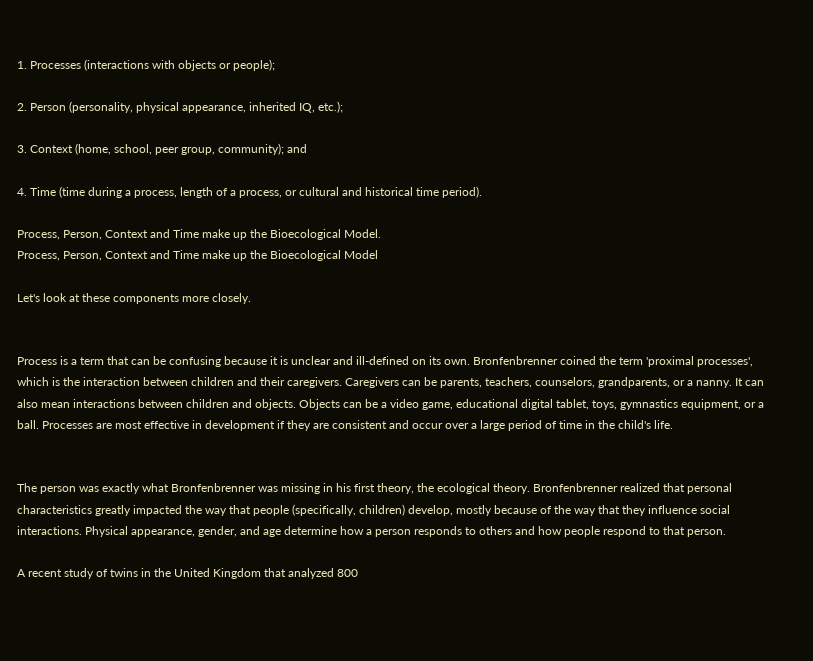1. Processes (interactions with objects or people);

2. Person (personality, physical appearance, inherited IQ, etc.);

3. Context (home, school, peer group, community); and

4. Time (time during a process, length of a process, or cultural and historical time period).

Process, Person, Context and Time make up the Bioecological Model.
Process, Person, Context and Time make up the Bioecological Model

Let's look at these components more closely.


Process is a term that can be confusing because it is unclear and ill-defined on its own. Bronfenbrenner coined the term 'proximal processes', which is the interaction between children and their caregivers. Caregivers can be parents, teachers, counselors, grandparents, or a nanny. It can also mean interactions between children and objects. Objects can be a video game, educational digital tablet, toys, gymnastics equipment, or a ball. Processes are most effective in development if they are consistent and occur over a large period of time in the child's life.


The person was exactly what Bronfenbrenner was missing in his first theory, the ecological theory. Bronfenbrenner realized that personal characteristics greatly impacted the way that people (specifically, children) develop, mostly because of the way that they influence social interactions. Physical appearance, gender, and age determine how a person responds to others and how people respond to that person.

A recent study of twins in the United Kingdom that analyzed 800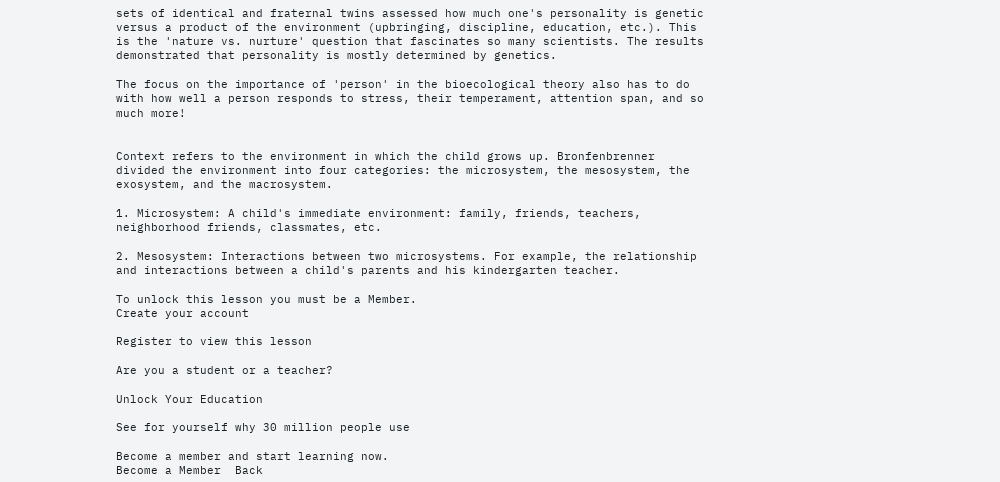sets of identical and fraternal twins assessed how much one's personality is genetic versus a product of the environment (upbringing, discipline, education, etc.). This is the 'nature vs. nurture' question that fascinates so many scientists. The results demonstrated that personality is mostly determined by genetics.

The focus on the importance of 'person' in the bioecological theory also has to do with how well a person responds to stress, their temperament, attention span, and so much more!


Context refers to the environment in which the child grows up. Bronfenbrenner divided the environment into four categories: the microsystem, the mesosystem, the exosystem, and the macrosystem.

1. Microsystem: A child's immediate environment: family, friends, teachers, neighborhood friends, classmates, etc.

2. Mesosystem: Interactions between two microsystems. For example, the relationship and interactions between a child's parents and his kindergarten teacher.

To unlock this lesson you must be a Member.
Create your account

Register to view this lesson

Are you a student or a teacher?

Unlock Your Education

See for yourself why 30 million people use

Become a member and start learning now.
Become a Member  Back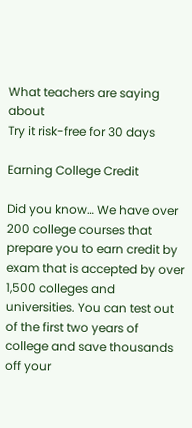What teachers are saying about
Try it risk-free for 30 days

Earning College Credit

Did you know… We have over 200 college courses that prepare you to earn credit by exam that is accepted by over 1,500 colleges and universities. You can test out of the first two years of college and save thousands off your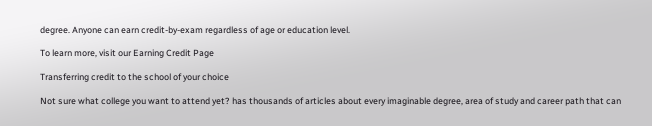degree. Anyone can earn credit-by-exam regardless of age or education level.

To learn more, visit our Earning Credit Page

Transferring credit to the school of your choice

Not sure what college you want to attend yet? has thousands of articles about every imaginable degree, area of study and career path that can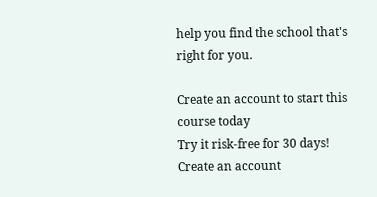help you find the school that's right for you.

Create an account to start this course today
Try it risk-free for 30 days!
Create an account